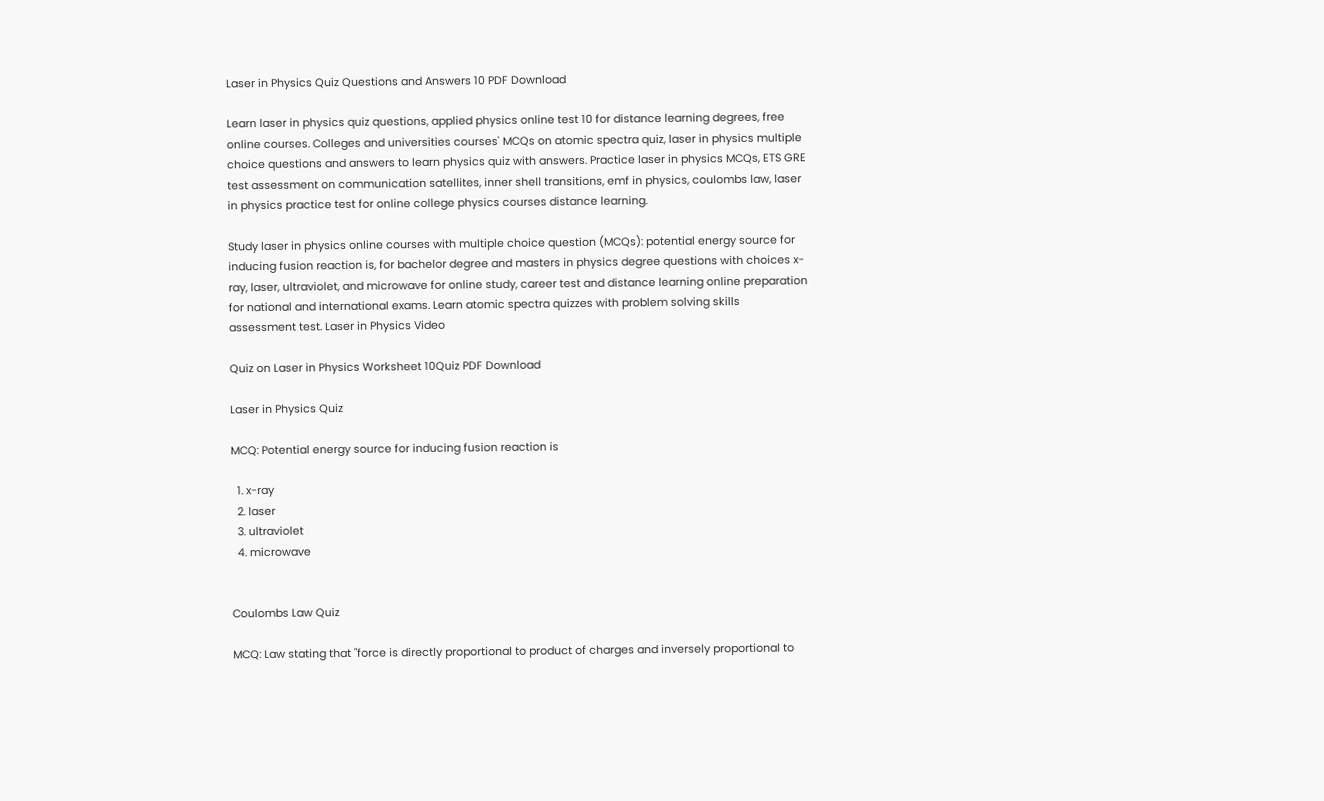Laser in Physics Quiz Questions and Answers 10 PDF Download

Learn laser in physics quiz questions, applied physics online test 10 for distance learning degrees, free online courses. Colleges and universities courses' MCQs on atomic spectra quiz, laser in physics multiple choice questions and answers to learn physics quiz with answers. Practice laser in physics MCQs, ETS GRE test assessment on communication satellites, inner shell transitions, emf in physics, coulombs law, laser in physics practice test for online college physics courses distance learning.

Study laser in physics online courses with multiple choice question (MCQs): potential energy source for inducing fusion reaction is, for bachelor degree and masters in physics degree questions with choices x-ray, laser, ultraviolet, and microwave for online study, career test and distance learning online preparation for national and international exams. Learn atomic spectra quizzes with problem solving skills assessment test. Laser in Physics Video

Quiz on Laser in Physics Worksheet 10Quiz PDF Download

Laser in Physics Quiz

MCQ: Potential energy source for inducing fusion reaction is

  1. x-ray
  2. laser
  3. ultraviolet
  4. microwave


Coulombs Law Quiz

MCQ: Law stating that "force is directly proportional to product of charges and inversely proportional to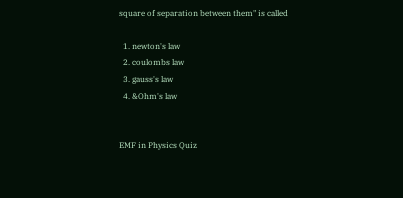square of separation between them" is called

  1. newton's law
  2. coulombs law
  3. gauss's law
  4. &Ohm's law


EMF in Physics Quiz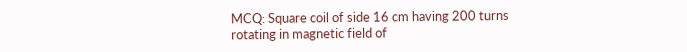MCQ: Square coil of side 16 cm having 200 turns rotating in magnetic field of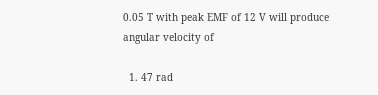0.05 T with peak EMF of 12 V will produce angular velocity of

  1. 47 rad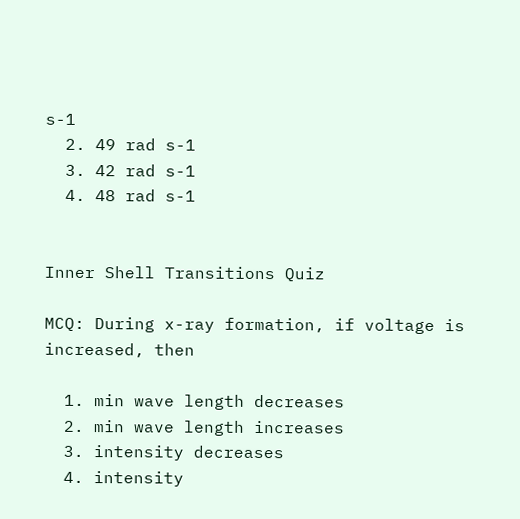s-1
  2. 49 rad s-1
  3. 42 rad s-1
  4. 48 rad s-1


Inner Shell Transitions Quiz

MCQ: During x-ray formation, if voltage is increased, then

  1. min wave length decreases
  2. min wave length increases
  3. intensity decreases
  4. intensity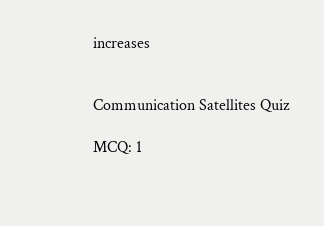increases


Communication Satellites Quiz

MCQ: 1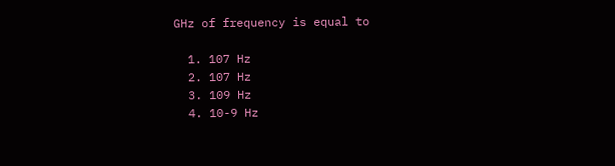GHz of frequency is equal to

  1. 107 Hz
  2. 107 Hz
  3. 109 Hz
  4. 10-9 Hz